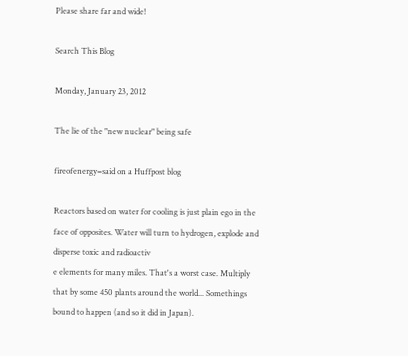Please share far and wide!

Search This Blog

Monday, January 23, 2012

The lie of the "new nuclear" being safe

fireofenergy=said on a Huffpost blog

Reactors based on water for cooling is just plain ego in the face of opposites. Water will turn to hydrogen, explode and disperse toxic and radioactiv
e elements for many miles. That's a worst case. Multiply that by some 450 plants around the world... Somethings bound to happen (and so it did in Japan).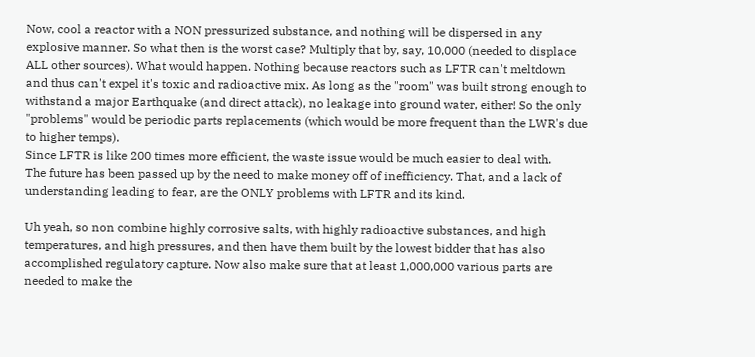Now, cool a reactor with a NON pressurized substance, and nothing will be dispersed in any explosive manner. So what then is the worst case? Multiply that by, say, 10,000 (needed to displace ALL other sources). What would happen. Nothing because reactors such as LFTR can't meltdown and thus can't expel it's toxic and radioactive mix. As long as the "room" was built strong enough to withstand a major Earthquake (and direct attack), no leakage into ground water, either! So the only "problems" would be periodic parts replacements (which would be more frequent than the LWR's due to higher temps).
Since LFTR is like 200 times more efficient, the waste issue would be much easier to deal with.
The future has been passed up by the need to make money off of inefficiency. That, and a lack of understanding leading to fear, are the ONLY problems with LFTR and its kind.

Uh yeah, so non combine highly corrosive salts, with highly radioactive substances, and high temperatures, and high pressures, and then have them built by the lowest bidder that has also accomplished regulatory capture. Now also make sure that at least 1,000,000 various parts are needed to make the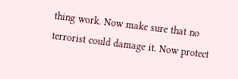thing work. Now make sure that no terrorist could damage it. Now protect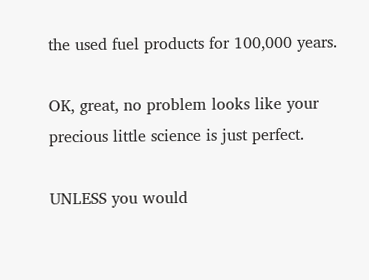the used fuel products for 100,000 years.

OK, great, no problem looks like your precious little science is just perfect.

UNLESS you would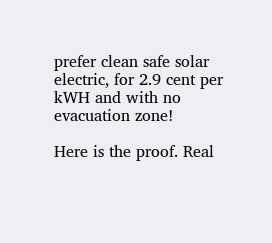prefer clean safe solar electric, for 2.9 cent per kWH and with no evacuation zone!

Here is the proof. Real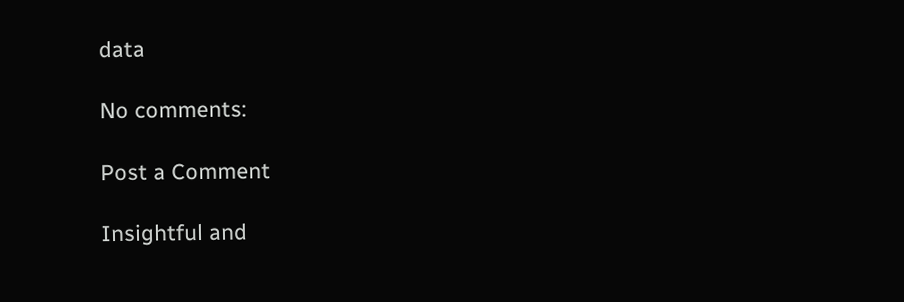data

No comments:

Post a Comment

Insightful and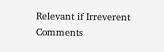Relevant if Irreverent Comments